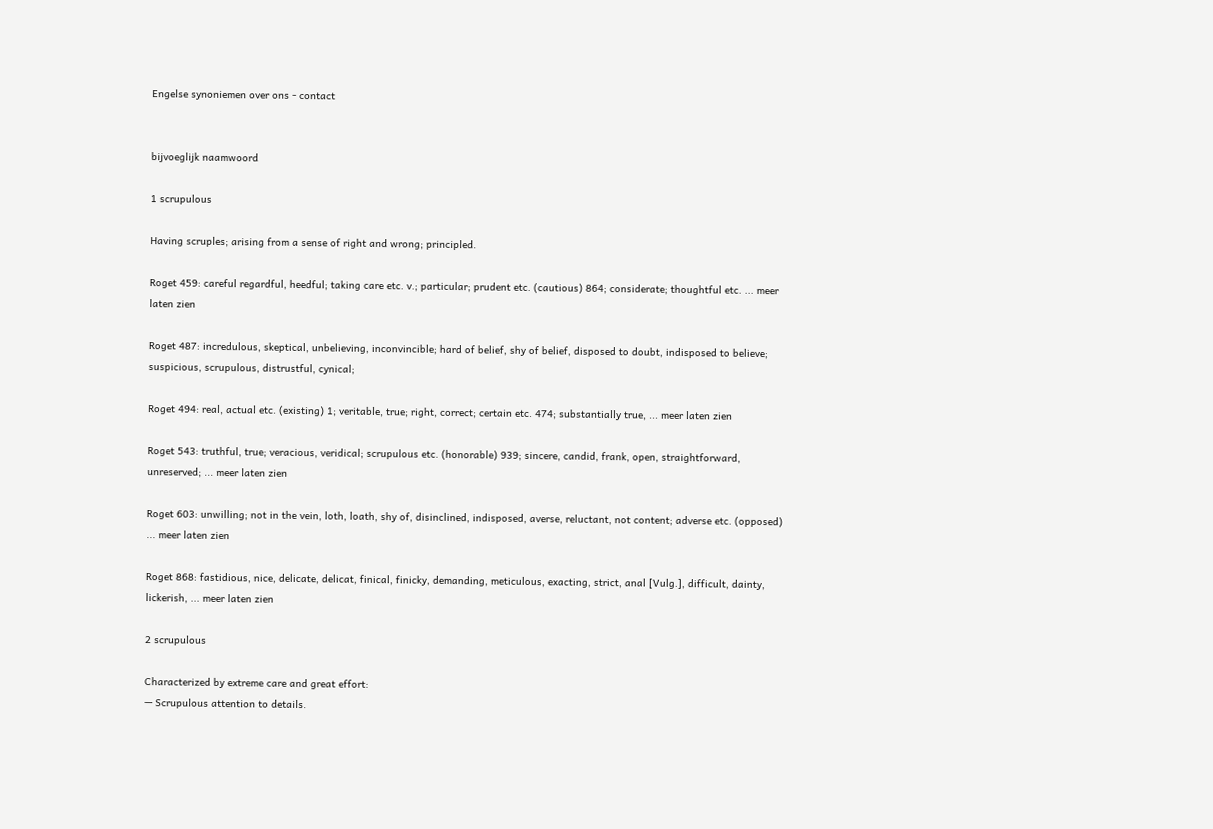Engelse synoniemen over ons - contact


bijvoeglijk naamwoord

1 scrupulous

Having scruples; arising from a sense of right and wrong; principled.

Roget 459: careful regardful, heedful; taking care etc. v.; particular; prudent etc. (cautious) 864; considerate; thoughtful etc. ... meer laten zien

Roget 487: incredulous, skeptical, unbelieving, inconvincible; hard of belief, shy of belief, disposed to doubt, indisposed to believe; suspicious, scrupulous, distrustful, cynical;

Roget 494: real, actual etc. (existing) 1; veritable, true; right, correct; certain etc. 474; substantially true, ... meer laten zien

Roget 543: truthful, true; veracious, veridical; scrupulous etc. (honorable) 939; sincere, candid, frank, open, straightforward, unreserved; ... meer laten zien

Roget 603: unwilling; not in the vein, loth, loath, shy of, disinclined, indisposed, averse, reluctant, not content; adverse etc. (opposed) ... meer laten zien

Roget 868: fastidious, nice, delicate, delicat, finical, finicky, demanding, meticulous, exacting, strict, anal [Vulg.], difficult, dainty, lickerish, ... meer laten zien

2 scrupulous

Characterized by extreme care and great effort:
— Scrupulous attention to details.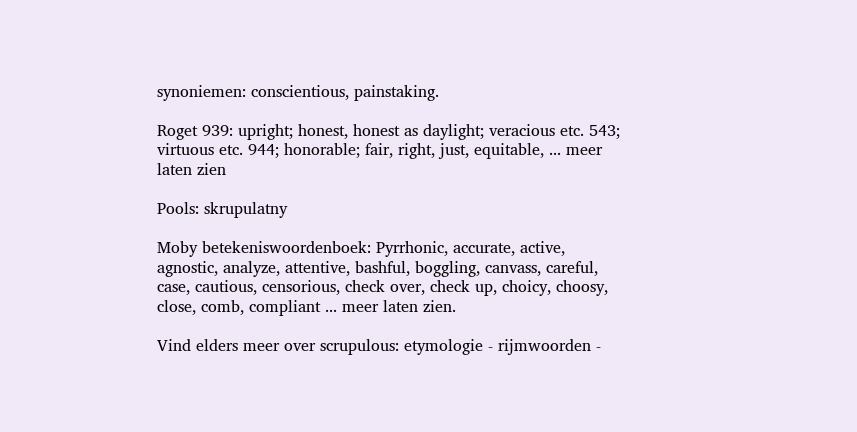synoniemen: conscientious, painstaking.

Roget 939: upright; honest, honest as daylight; veracious etc. 543; virtuous etc. 944; honorable; fair, right, just, equitable, ... meer laten zien

Pools: skrupulatny

Moby betekeniswoordenboek: Pyrrhonic, accurate, active, agnostic, analyze, attentive, bashful, boggling, canvass, careful, case, cautious, censorious, check over, check up, choicy, choosy, close, comb, compliant ... meer laten zien.

Vind elders meer over scrupulous: etymologie - rijmwoorden -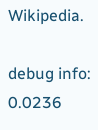Wikipedia.

debug info: 0.0236